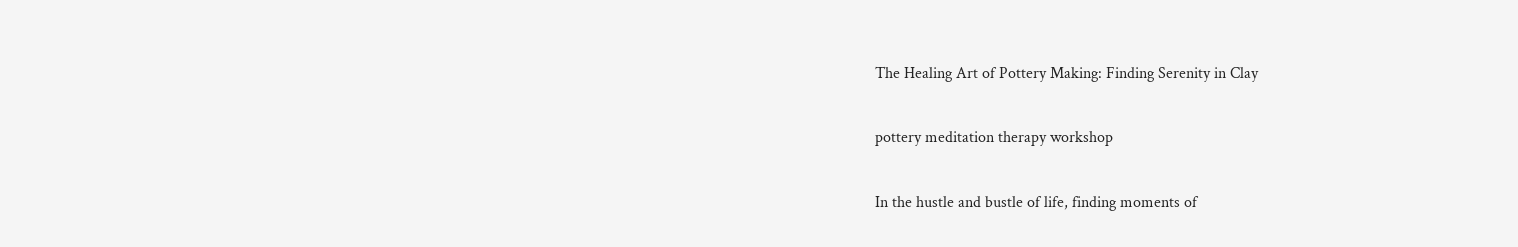The Healing Art of Pottery Making: Finding Serenity in Clay

pottery meditation therapy workshop

In the hustle and bustle of life, finding moments of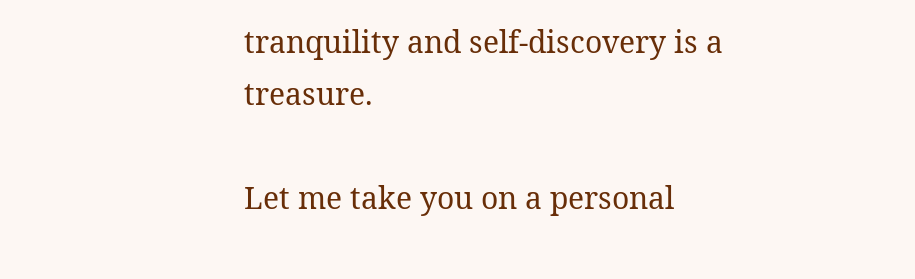tranquility and self-discovery is a treasure.

Let me take you on a personal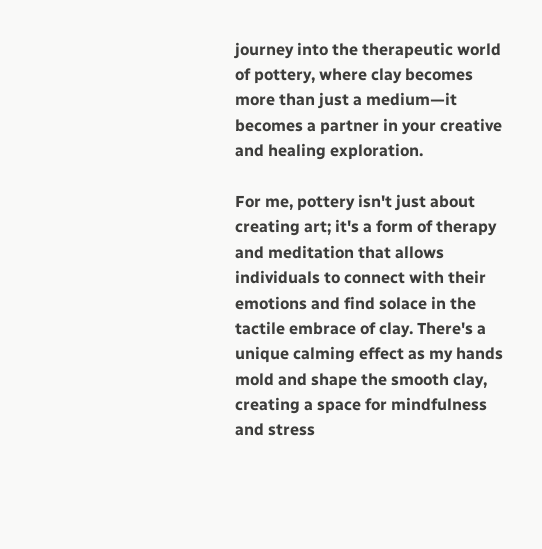journey into the therapeutic world of pottery, where clay becomes more than just a medium—it becomes a partner in your creative and healing exploration.

For me, pottery isn't just about creating art; it's a form of therapy and meditation that allows individuals to connect with their emotions and find solace in the tactile embrace of clay. There's a unique calming effect as my hands mold and shape the smooth clay, creating a space for mindfulness and stress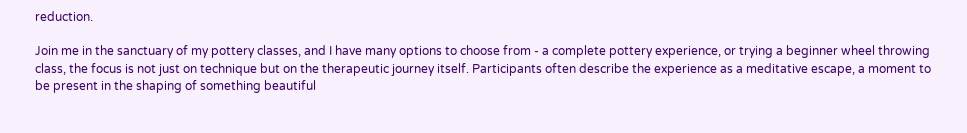reduction.

Join me in the sanctuary of my pottery classes, and I have many options to choose from - a complete pottery experience, or trying a beginner wheel throwing class, the focus is not just on technique but on the therapeutic journey itself. Participants often describe the experience as a meditative escape, a moment to be present in the shaping of something beautiful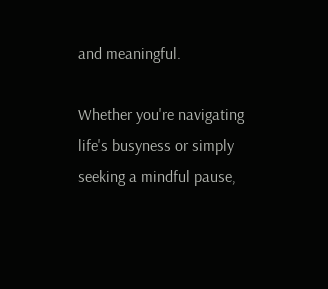and meaningful.

Whether you're navigating life's busyness or simply seeking a mindful pause,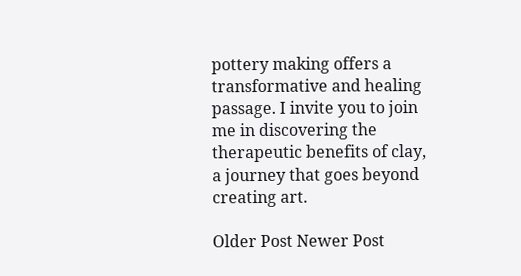pottery making offers a transformative and healing passage. I invite you to join me in discovering the therapeutic benefits of clay, a journey that goes beyond creating art.

Older Post Newer Post